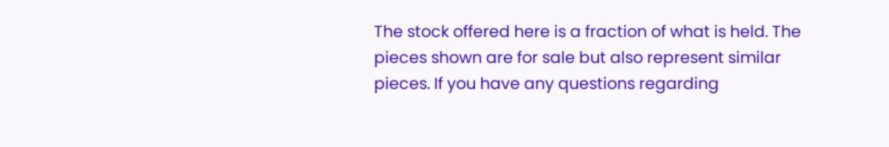The stock offered here is a fraction of what is held. The pieces shown are for sale but also represent similar pieces. If you have any questions regarding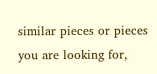similar pieces or pieces you are looking for,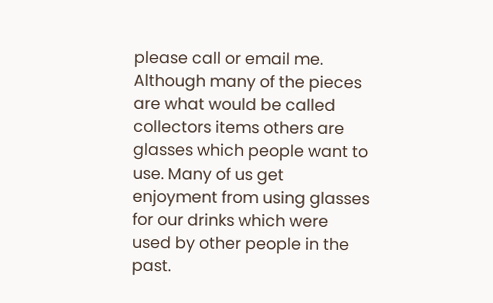please call or email me. Although many of the pieces are what would be called collectors items others are glasses which people want to use. Many of us get enjoyment from using glasses for our drinks which were used by other people in the past.